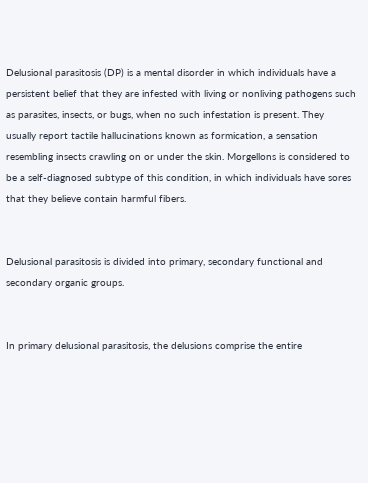Delusional parasitosis (DP) is a mental disorder in which individuals have a persistent belief that they are infested with living or nonliving pathogens such as parasites, insects, or bugs, when no such infestation is present. They usually report tactile hallucinations known as formication, a sensation resembling insects crawling on or under the skin. Morgellons is considered to be a self-diagnosed subtype of this condition, in which individuals have sores that they believe contain harmful fibers.


Delusional parasitosis is divided into primary, secondary functional and secondary organic groups.


In primary delusional parasitosis, the delusions comprise the entire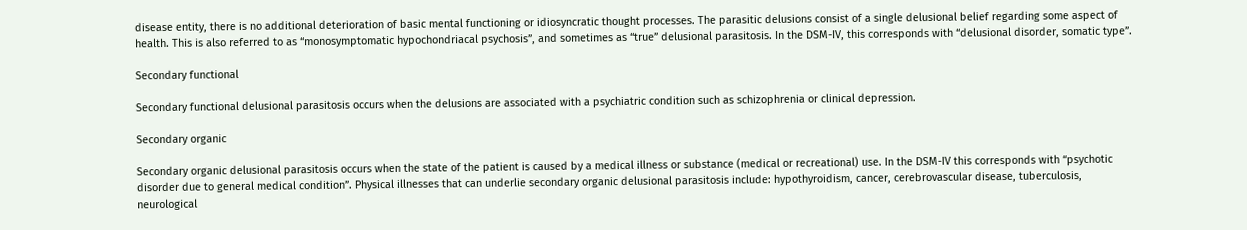disease entity, there is no additional deterioration of basic mental functioning or idiosyncratic thought processes. The parasitic delusions consist of a single delusional belief regarding some aspect of health. This is also referred to as “monosymptomatic hypochondriacal psychosis”, and sometimes as “true” delusional parasitosis. In the DSM-IV, this corresponds with “delusional disorder, somatic type”.

Secondary functional

Secondary functional delusional parasitosis occurs when the delusions are associated with a psychiatric condition such as schizophrenia or clinical depression.

Secondary organic

Secondary organic delusional parasitosis occurs when the state of the patient is caused by a medical illness or substance (medical or recreational) use. In the DSM-IV this corresponds with “psychotic disorder due to general medical condition”. Physical illnesses that can underlie secondary organic delusional parasitosis include: hypothyroidism, cancer, cerebrovascular disease, tuberculosis, neurological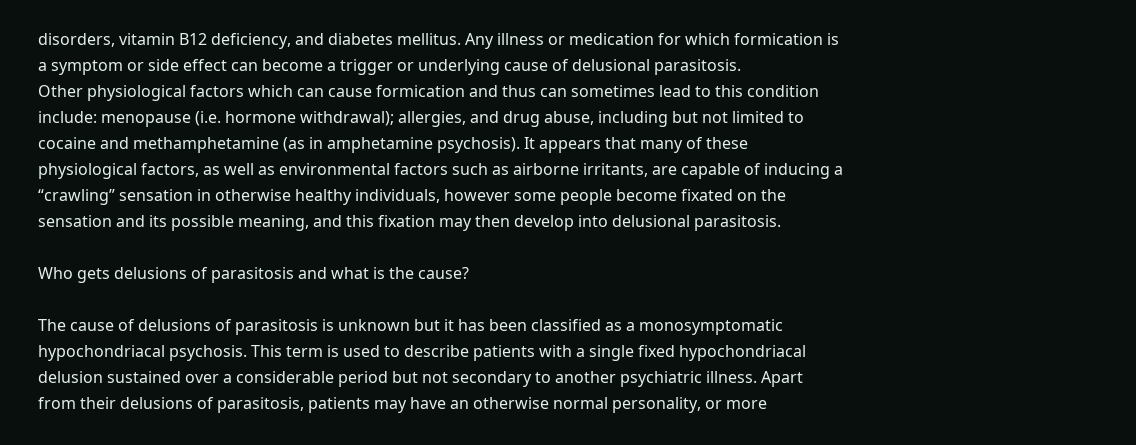disorders, vitamin B12 deficiency, and diabetes mellitus. Any illness or medication for which formication is a symptom or side effect can become a trigger or underlying cause of delusional parasitosis.
Other physiological factors which can cause formication and thus can sometimes lead to this condition include: menopause (i.e. hormone withdrawal); allergies, and drug abuse, including but not limited to cocaine and methamphetamine (as in amphetamine psychosis). It appears that many of these physiological factors, as well as environmental factors such as airborne irritants, are capable of inducing a “crawling” sensation in otherwise healthy individuals, however some people become fixated on the sensation and its possible meaning, and this fixation may then develop into delusional parasitosis.

Who gets delusions of parasitosis and what is the cause?

The cause of delusions of parasitosis is unknown but it has been classified as a monosymptomatic hypochondriacal psychosis. This term is used to describe patients with a single fixed hypochondriacal delusion sustained over a considerable period but not secondary to another psychiatric illness. Apart from their delusions of parasitosis, patients may have an otherwise normal personality, or more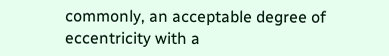commonly, an acceptable degree of eccentricity with a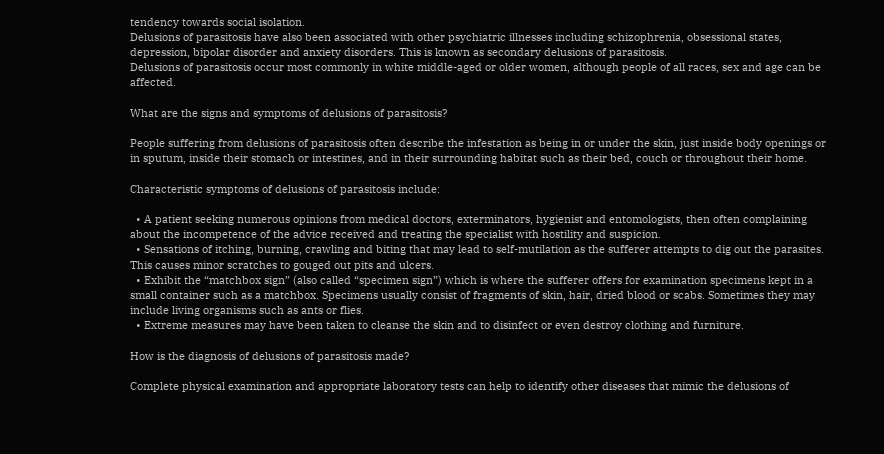tendency towards social isolation.
Delusions of parasitosis have also been associated with other psychiatric illnesses including schizophrenia, obsessional states, depression, bipolar disorder and anxiety disorders. This is known as secondary delusions of parasitosis.
Delusions of parasitosis occur most commonly in white middle-aged or older women, although people of all races, sex and age can be affected.

What are the signs and symptoms of delusions of parasitosis?

People suffering from delusions of parasitosis often describe the infestation as being in or under the skin, just inside body openings or in sputum, inside their stomach or intestines, and in their surrounding habitat such as their bed, couch or throughout their home.

Characteristic symptoms of delusions of parasitosis include:

  • A patient seeking numerous opinions from medical doctors, exterminators, hygienist and entomologists, then often complaining about the incompetence of the advice received and treating the specialist with hostility and suspicion.
  • Sensations of itching, burning, crawling and biting that may lead to self-mutilation as the sufferer attempts to dig out the parasites. This causes minor scratches to gouged out pits and ulcers.
  • Exhibit the “matchbox sign” (also called “specimen sign”) which is where the sufferer offers for examination specimens kept in a small container such as a matchbox. Specimens usually consist of fragments of skin, hair, dried blood or scabs. Sometimes they may include living organisms such as ants or flies.
  • Extreme measures may have been taken to cleanse the skin and to disinfect or even destroy clothing and furniture.

How is the diagnosis of delusions of parasitosis made?

Complete physical examination and appropriate laboratory tests can help to identify other diseases that mimic the delusions of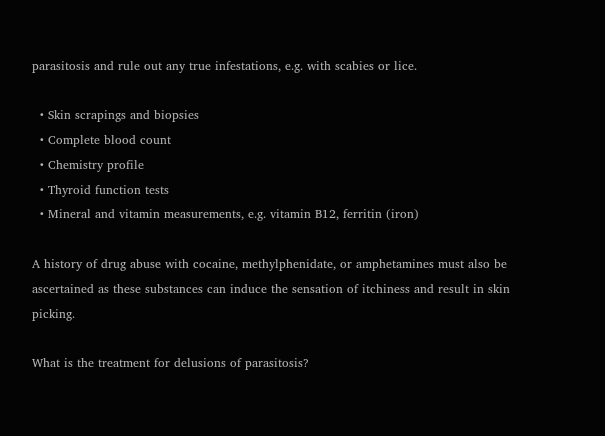parasitosis and rule out any true infestations, e.g. with scabies or lice.

  • Skin scrapings and biopsies
  • Complete blood count
  • Chemistry profile
  • Thyroid function tests
  • Mineral and vitamin measurements, e.g. vitamin B12, ferritin (iron)

A history of drug abuse with cocaine, methylphenidate, or amphetamines must also be ascertained as these substances can induce the sensation of itchiness and result in skin picking.

What is the treatment for delusions of parasitosis?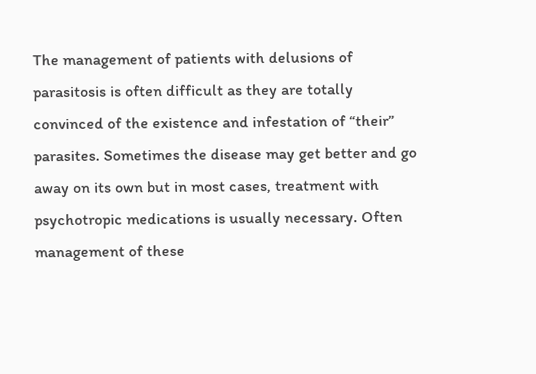The management of patients with delusions of parasitosis is often difficult as they are totally convinced of the existence and infestation of “their” parasites. Sometimes the disease may get better and go away on its own but in most cases, treatment with psychotropic medications is usually necessary. Often management of these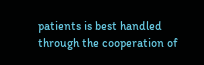patients is best handled through the cooperation of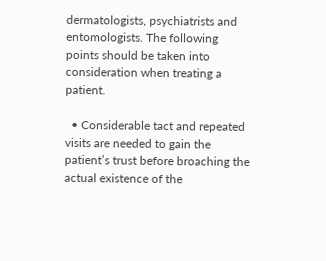dermatologists, psychiatrists and entomologists. The following points should be taken into consideration when treating a patient.

  • Considerable tact and repeated visits are needed to gain the patient’s trust before broaching the actual existence of the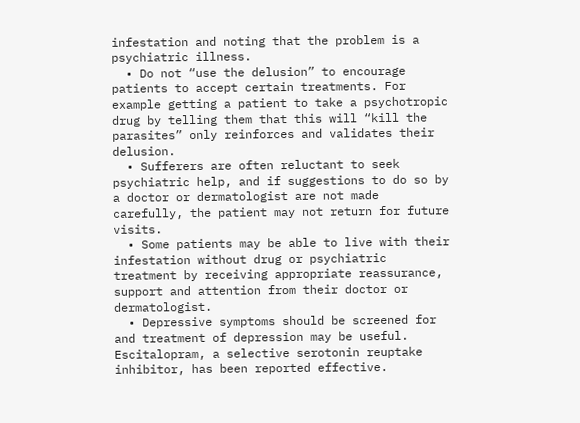infestation and noting that the problem is a psychiatric illness.
  • Do not “use the delusion” to encourage patients to accept certain treatments. For example getting a patient to take a psychotropic drug by telling them that this will “kill the parasites” only reinforces and validates their delusion.
  • Sufferers are often reluctant to seek psychiatric help, and if suggestions to do so by a doctor or dermatologist are not made carefully, the patient may not return for future visits.
  • Some patients may be able to live with their infestation without drug or psychiatric treatment by receiving appropriate reassurance, support and attention from their doctor or dermatologist.
  • Depressive symptoms should be screened for and treatment of depression may be useful. Escitalopram, a selective serotonin reuptake inhibitor, has been reported effective.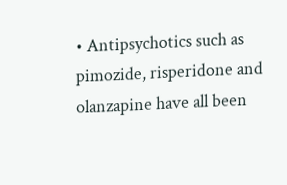• Antipsychotics such as pimozide, risperidone and olanzapine have all been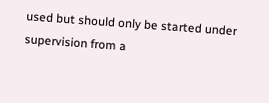used but should only be started under supervision from a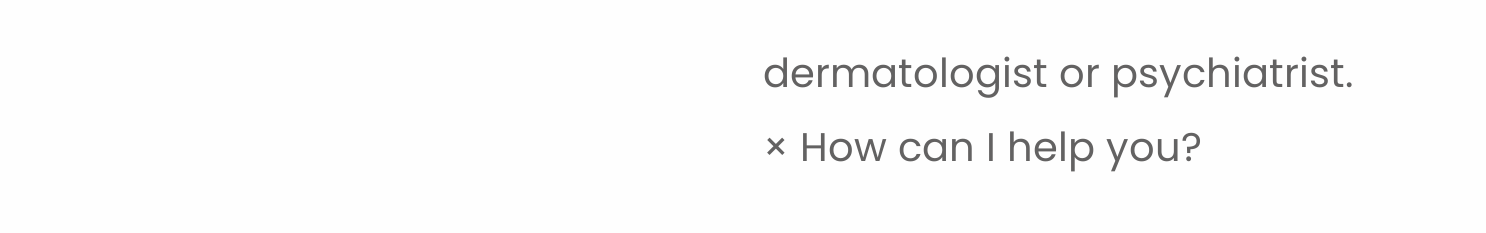dermatologist or psychiatrist.
× How can I help you?